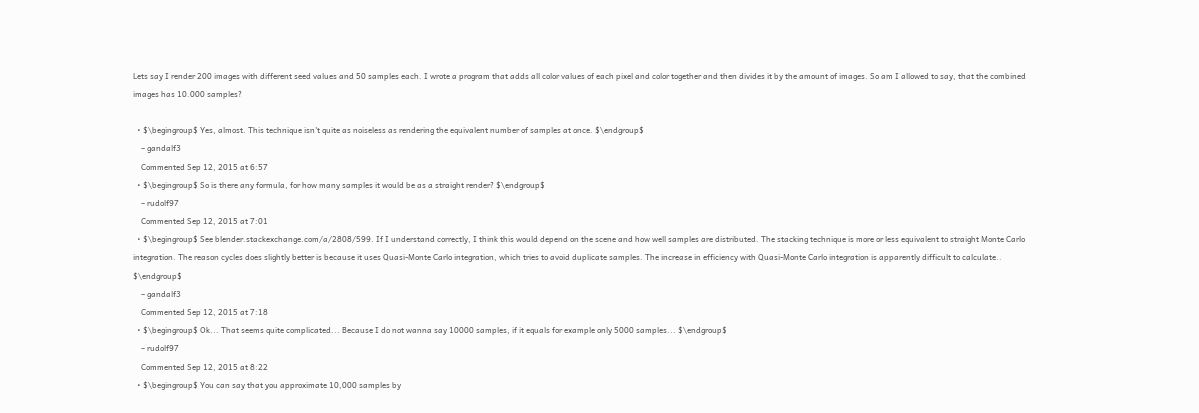Lets say I render 200 images with different seed values and 50 samples each. I wrote a program that adds all color values of each pixel and color together and then divides it by the amount of images. So am I allowed to say, that the combined images has 10.000 samples?

  • $\begingroup$ Yes, almost. This technique isn't quite as noiseless as rendering the equivalent number of samples at once. $\endgroup$
    – gandalf3
    Commented Sep 12, 2015 at 6:57
  • $\begingroup$ So is there any formula, for how many samples it would be as a straight render? $\endgroup$
    – rudolf97
    Commented Sep 12, 2015 at 7:01
  • $\begingroup$ See blender.stackexchange.com/a/2808/599. If I understand correctly, I think this would depend on the scene and how well samples are distributed. The stacking technique is more or less equivalent to straight Monte Carlo integration. The reason cycles does slightly better is because it uses Quasi-Monte Carlo integration, which tries to avoid duplicate samples. The increase in efficiency with Quasi-Monte Carlo integration is apparently difficult to calculate.. $\endgroup$
    – gandalf3
    Commented Sep 12, 2015 at 7:18
  • $\begingroup$ Ok... That seems quite complicated... Because I do not wanna say 10000 samples, if it equals for example only 5000 samples... $\endgroup$
    – rudolf97
    Commented Sep 12, 2015 at 8:22
  • $\begingroup$ You can say that you approximate 10,000 samples by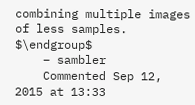combining multiple images of less samples. $\endgroup$
    – sambler
    Commented Sep 12, 2015 at 13:33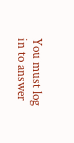You must log in to answer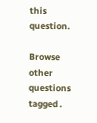this question.

Browse other questions tagged .